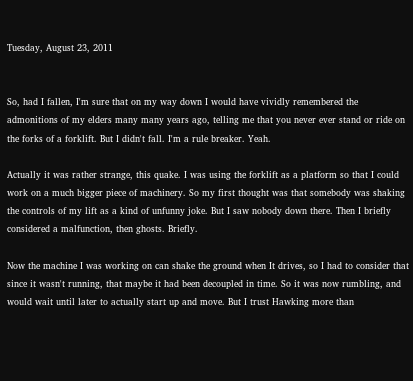Tuesday, August 23, 2011


So, had I fallen, I'm sure that on my way down I would have vividly remembered the admonitions of my elders many many years ago, telling me that you never ever stand or ride on the forks of a forklift. But I didn't fall. I'm a rule breaker. Yeah.

Actually it was rather strange, this quake. I was using the forklift as a platform so that I could work on a much bigger piece of machinery. So my first thought was that somebody was shaking the controls of my lift as a kind of unfunny joke. But I saw nobody down there. Then I briefly considered a malfunction, then ghosts. Briefly.

Now the machine I was working on can shake the ground when It drives, so I had to consider that since it wasn't running, that maybe it had been decoupled in time. So it was now rumbling, and would wait until later to actually start up and move. But I trust Hawking more than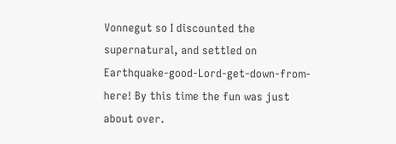Vonnegut so I discounted the supernatural, and settled on Earthquake-good-Lord-get-down-from-here! By this time the fun was just about over.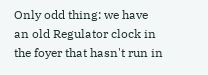Only odd thing: we have an old Regulator clock in the foyer that hasn't run in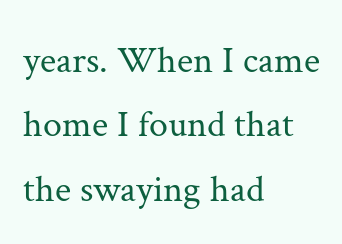years. When I came home I found that the swaying had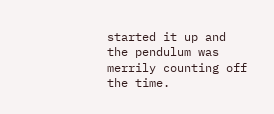started it up and the pendulum was merrily counting off the time.